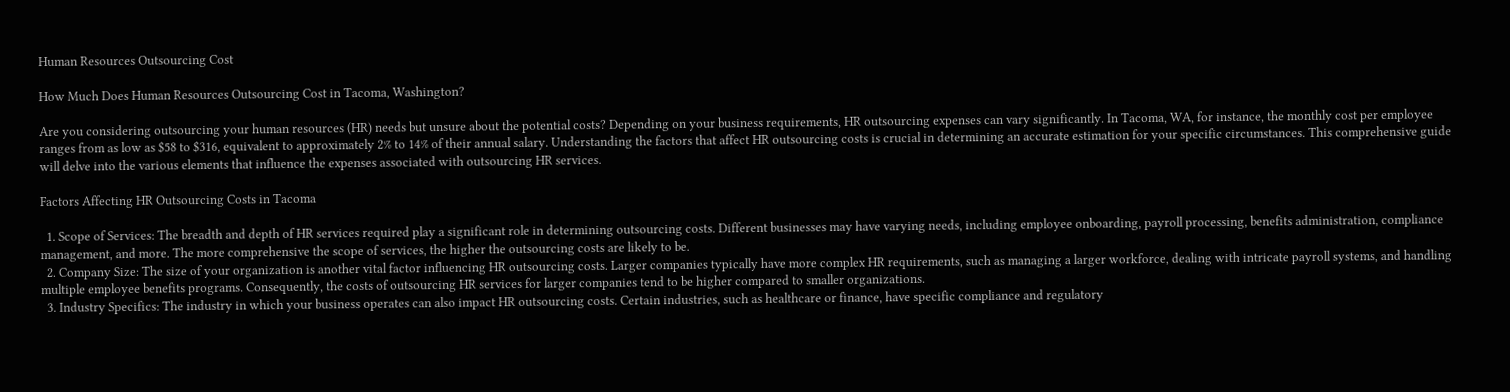Human Resources Outsourcing Cost

How Much Does Human Resources Outsourcing Cost in Tacoma, Washington?

Are you considering outsourcing your human resources (HR) needs but unsure about the potential costs? Depending on your business requirements, HR outsourcing expenses can vary significantly. In Tacoma, WA, for instance, the monthly cost per employee ranges from as low as $58 to $316, equivalent to approximately 2% to 14% of their annual salary. Understanding the factors that affect HR outsourcing costs is crucial in determining an accurate estimation for your specific circumstances. This comprehensive guide will delve into the various elements that influence the expenses associated with outsourcing HR services.

Factors Affecting HR Outsourcing Costs in Tacoma

  1. Scope of Services: The breadth and depth of HR services required play a significant role in determining outsourcing costs. Different businesses may have varying needs, including employee onboarding, payroll processing, benefits administration, compliance management, and more. The more comprehensive the scope of services, the higher the outsourcing costs are likely to be.
  2. Company Size: The size of your organization is another vital factor influencing HR outsourcing costs. Larger companies typically have more complex HR requirements, such as managing a larger workforce, dealing with intricate payroll systems, and handling multiple employee benefits programs. Consequently, the costs of outsourcing HR services for larger companies tend to be higher compared to smaller organizations.
  3. Industry Specifics: The industry in which your business operates can also impact HR outsourcing costs. Certain industries, such as healthcare or finance, have specific compliance and regulatory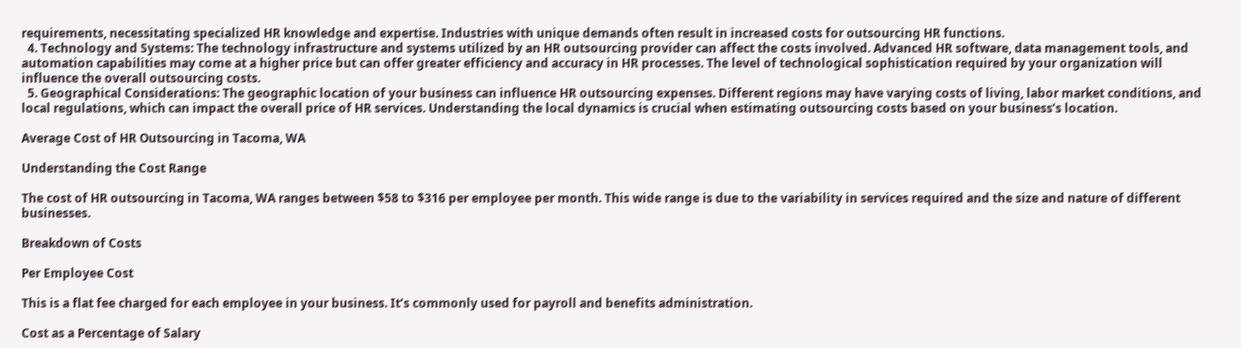requirements, necessitating specialized HR knowledge and expertise. Industries with unique demands often result in increased costs for outsourcing HR functions.
  4. Technology and Systems: The technology infrastructure and systems utilized by an HR outsourcing provider can affect the costs involved. Advanced HR software, data management tools, and automation capabilities may come at a higher price but can offer greater efficiency and accuracy in HR processes. The level of technological sophistication required by your organization will influence the overall outsourcing costs.
  5. Geographical Considerations: The geographic location of your business can influence HR outsourcing expenses. Different regions may have varying costs of living, labor market conditions, and local regulations, which can impact the overall price of HR services. Understanding the local dynamics is crucial when estimating outsourcing costs based on your business’s location.

Average Cost of HR Outsourcing in Tacoma, WA

Understanding the Cost Range

The cost of HR outsourcing in Tacoma, WA ranges between $58 to $316 per employee per month. This wide range is due to the variability in services required and the size and nature of different businesses.

Breakdown of Costs

Per Employee Cost

This is a flat fee charged for each employee in your business. It’s commonly used for payroll and benefits administration.

Cost as a Percentage of Salary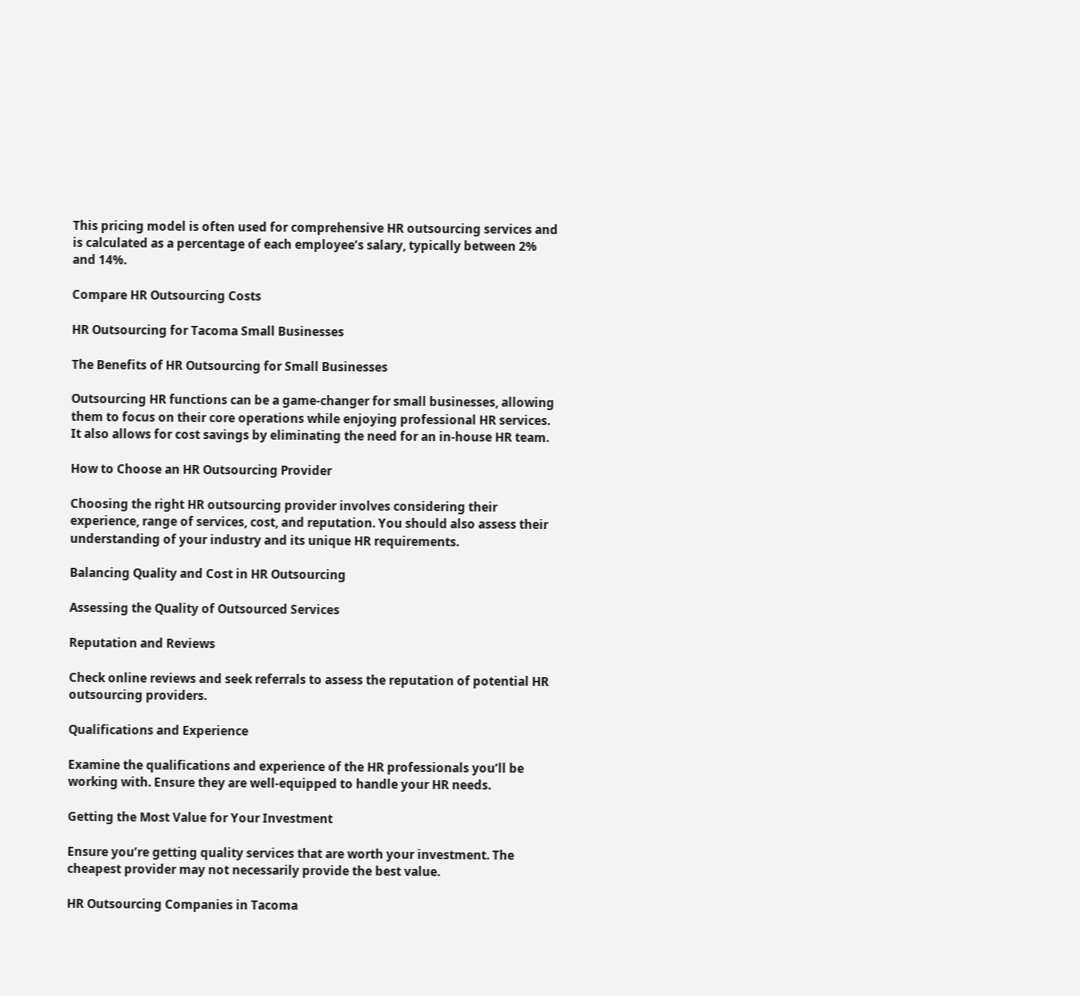This pricing model is often used for comprehensive HR outsourcing services and is calculated as a percentage of each employee’s salary, typically between 2% and 14%.

Compare HR Outsourcing Costs

HR Outsourcing for Tacoma Small Businesses

The Benefits of HR Outsourcing for Small Businesses

Outsourcing HR functions can be a game-changer for small businesses, allowing them to focus on their core operations while enjoying professional HR services. It also allows for cost savings by eliminating the need for an in-house HR team.

How to Choose an HR Outsourcing Provider

Choosing the right HR outsourcing provider involves considering their experience, range of services, cost, and reputation. You should also assess their understanding of your industry and its unique HR requirements.

Balancing Quality and Cost in HR Outsourcing

Assessing the Quality of Outsourced Services

Reputation and Reviews

Check online reviews and seek referrals to assess the reputation of potential HR outsourcing providers.

Qualifications and Experience

Examine the qualifications and experience of the HR professionals you’ll be working with. Ensure they are well-equipped to handle your HR needs.

Getting the Most Value for Your Investment

Ensure you’re getting quality services that are worth your investment. The cheapest provider may not necessarily provide the best value.

HR Outsourcing Companies in Tacoma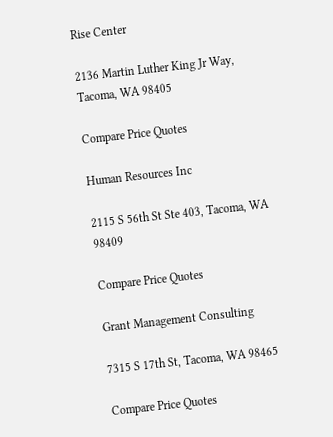Rise Center

2136 Martin Luther King Jr Way, Tacoma, WA 98405

Compare Price Quotes

Human Resources Inc

2115 S 56th St Ste 403, Tacoma, WA 98409

Compare Price Quotes

Grant Management Consulting

7315 S 17th St, Tacoma, WA 98465

Compare Price Quotes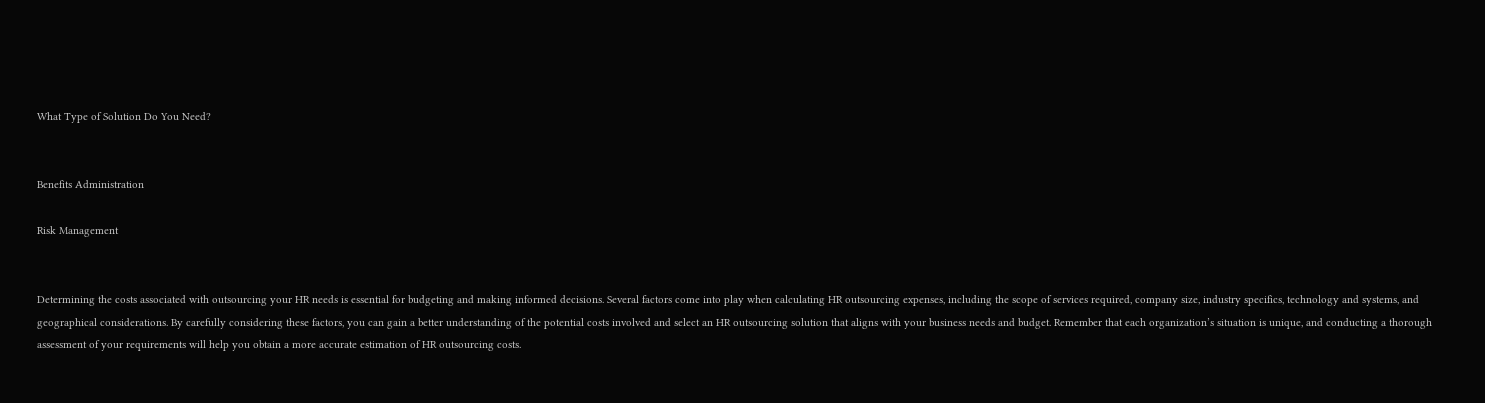What Type of Solution Do You Need?


Benefits Administration

Risk Management


Determining the costs associated with outsourcing your HR needs is essential for budgeting and making informed decisions. Several factors come into play when calculating HR outsourcing expenses, including the scope of services required, company size, industry specifics, technology and systems, and geographical considerations. By carefully considering these factors, you can gain a better understanding of the potential costs involved and select an HR outsourcing solution that aligns with your business needs and budget. Remember that each organization’s situation is unique, and conducting a thorough assessment of your requirements will help you obtain a more accurate estimation of HR outsourcing costs.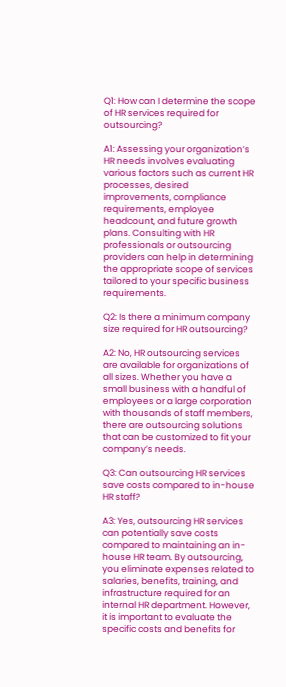Q1: How can I determine the scope of HR services required for outsourcing?

A1: Assessing your organization’s HR needs involves evaluating various factors such as current HR processes, desired improvements, compliance requirements, employee headcount, and future growth plans. Consulting with HR professionals or outsourcing providers can help in determining the appropriate scope of services tailored to your specific business requirements.

Q2: Is there a minimum company size required for HR outsourcing?

A2: No, HR outsourcing services are available for organizations of all sizes. Whether you have a small business with a handful of employees or a large corporation with thousands of staff members, there are outsourcing solutions that can be customized to fit your company’s needs.

Q3: Can outsourcing HR services save costs compared to in-house HR staff?

A3: Yes, outsourcing HR services can potentially save costs compared to maintaining an in-house HR team. By outsourcing, you eliminate expenses related to salaries, benefits, training, and infrastructure required for an internal HR department. However, it is important to evaluate the specific costs and benefits for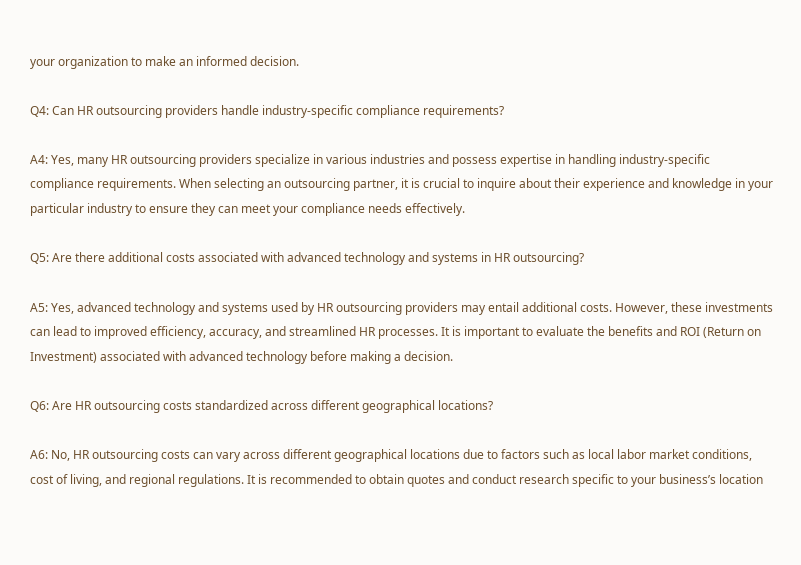your organization to make an informed decision.

Q4: Can HR outsourcing providers handle industry-specific compliance requirements?

A4: Yes, many HR outsourcing providers specialize in various industries and possess expertise in handling industry-specific compliance requirements. When selecting an outsourcing partner, it is crucial to inquire about their experience and knowledge in your particular industry to ensure they can meet your compliance needs effectively.

Q5: Are there additional costs associated with advanced technology and systems in HR outsourcing?

A5: Yes, advanced technology and systems used by HR outsourcing providers may entail additional costs. However, these investments can lead to improved efficiency, accuracy, and streamlined HR processes. It is important to evaluate the benefits and ROI (Return on Investment) associated with advanced technology before making a decision.

Q6: Are HR outsourcing costs standardized across different geographical locations?

A6: No, HR outsourcing costs can vary across different geographical locations due to factors such as local labor market conditions, cost of living, and regional regulations. It is recommended to obtain quotes and conduct research specific to your business’s location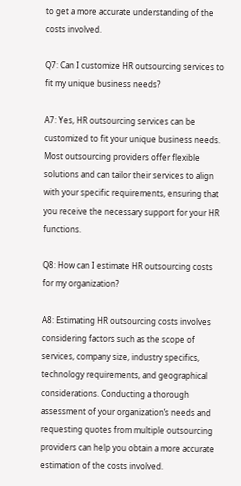to get a more accurate understanding of the costs involved.

Q7: Can I customize HR outsourcing services to fit my unique business needs?

A7: Yes, HR outsourcing services can be customized to fit your unique business needs. Most outsourcing providers offer flexible solutions and can tailor their services to align with your specific requirements, ensuring that you receive the necessary support for your HR functions.

Q8: How can I estimate HR outsourcing costs for my organization?

A8: Estimating HR outsourcing costs involves considering factors such as the scope of services, company size, industry specifics, technology requirements, and geographical considerations. Conducting a thorough assessment of your organization’s needs and requesting quotes from multiple outsourcing providers can help you obtain a more accurate estimation of the costs involved.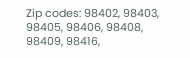Zip codes: 98402, 98403, 98405, 98406, 98408, 98409, 98416,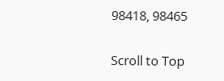98418, 98465

Scroll to Top